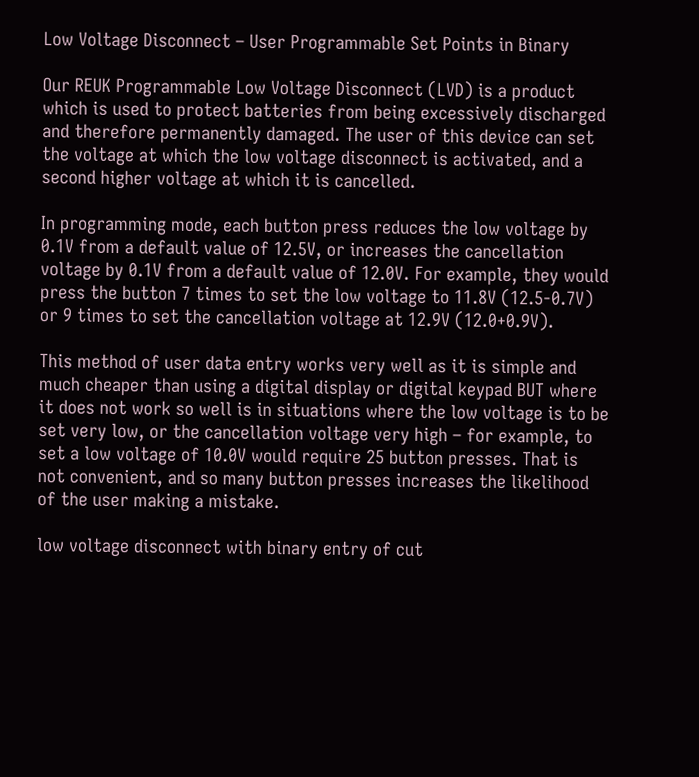Low Voltage Disconnect – User Programmable Set Points in Binary

Our REUK Programmable Low Voltage Disconnect (LVD) is a product which is used to protect batteries from being excessively discharged and therefore permanently damaged. The user of this device can set the voltage at which the low voltage disconnect is activated, and a second higher voltage at which it is cancelled.

In programming mode, each button press reduces the low voltage by 0.1V from a default value of 12.5V, or increases the cancellation voltage by 0.1V from a default value of 12.0V. For example, they would press the button 7 times to set the low voltage to 11.8V (12.5-0.7V) or 9 times to set the cancellation voltage at 12.9V (12.0+0.9V).

This method of user data entry works very well as it is simple and much cheaper than using a digital display or digital keypad BUT where it does not work so well is in situations where the low voltage is to be set very low, or the cancellation voltage very high – for example, to set a low voltage of 10.0V would require 25 button presses. That is not convenient, and so many button presses increases the likelihood of the user making a mistake.

low voltage disconnect with binary entry of cut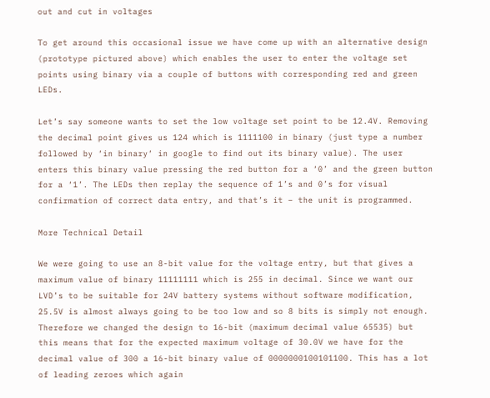out and cut in voltages

To get around this occasional issue we have come up with an alternative design (prototype pictured above) which enables the user to enter the voltage set points using binary via a couple of buttons with corresponding red and green LEDs.

Let’s say someone wants to set the low voltage set point to be 12.4V. Removing the decimal point gives us 124 which is 1111100 in binary (just type a number followed by ‘in binary‘ in google to find out its binary value). The user enters this binary value pressing the red button for a ‘0’ and the green button for a ‘1’. The LEDs then replay the sequence of 1’s and 0’s for visual confirmation of correct data entry, and that’s it – the unit is programmed.

More Technical Detail

We were going to use an 8-bit value for the voltage entry, but that gives a maximum value of binary 11111111 which is 255 in decimal. Since we want our LVD’s to be suitable for 24V battery systems without software modification, 25.5V is almost always going to be too low and so 8 bits is simply not enough. Therefore we changed the design to 16-bit (maximum decimal value 65535) but this means that for the expected maximum voltage of 30.0V we have for the decimal value of 300 a 16-bit binary value of 0000000100101100. This has a lot of leading zeroes which again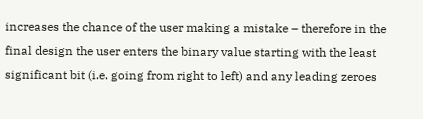increases the chance of the user making a mistake – therefore in the final design the user enters the binary value starting with the least significant bit (i.e. going from right to left) and any leading zeroes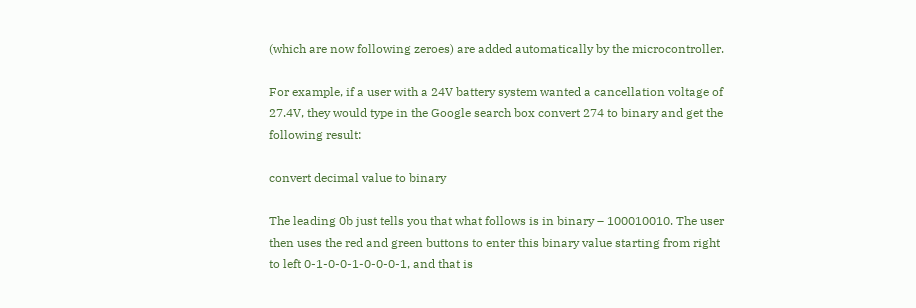(which are now following zeroes) are added automatically by the microcontroller.

For example, if a user with a 24V battery system wanted a cancellation voltage of 27.4V, they would type in the Google search box convert 274 to binary and get the following result:

convert decimal value to binary

The leading 0b just tells you that what follows is in binary – 100010010. The user then uses the red and green buttons to enter this binary value starting from right to left 0-1-0-0-1-0-0-0-1, and that is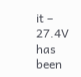it – 27.4V has been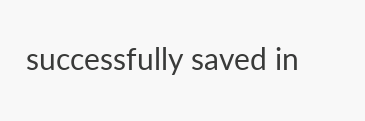successfully saved in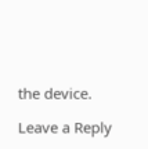the device.

Leave a Reply